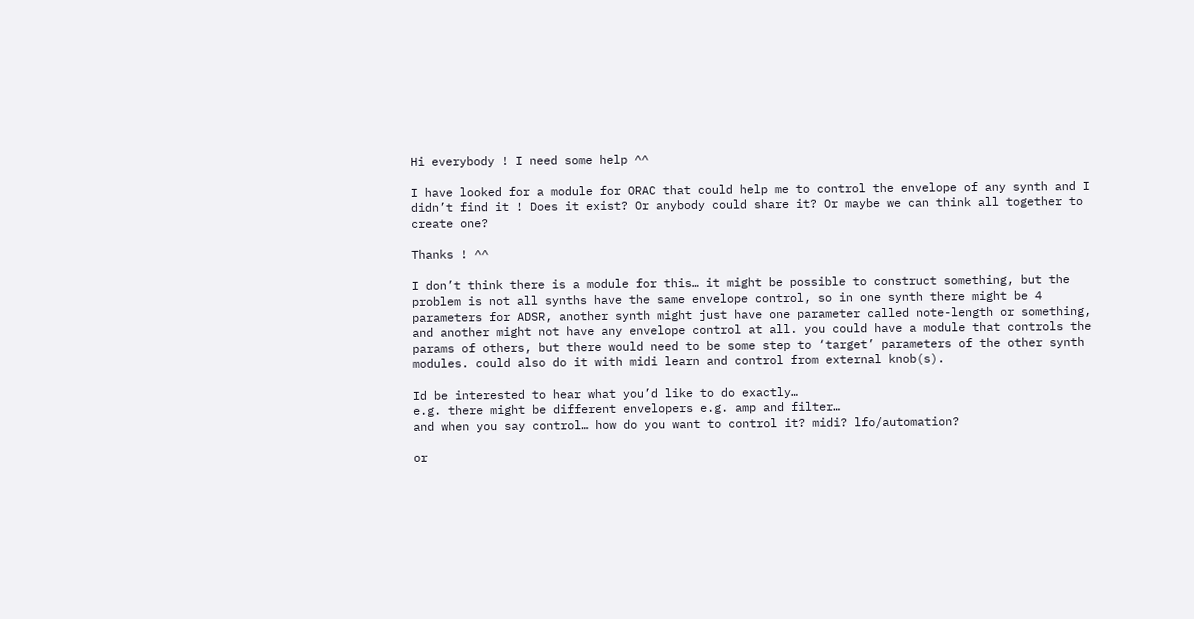Hi everybody ! I need some help ^^

I have looked for a module for ORAC that could help me to control the envelope of any synth and I didn’t find it ! Does it exist? Or anybody could share it? Or maybe we can think all together to create one?

Thanks ! ^^

I don’t think there is a module for this… it might be possible to construct something, but the problem is not all synths have the same envelope control, so in one synth there might be 4 parameters for ADSR, another synth might just have one parameter called note-length or something, and another might not have any envelope control at all. you could have a module that controls the params of others, but there would need to be some step to ‘target’ parameters of the other synth modules. could also do it with midi learn and control from external knob(s).

Id be interested to hear what you’d like to do exactly…
e.g. there might be different envelopers e.g. amp and filter…
and when you say control… how do you want to control it? midi? lfo/automation?

or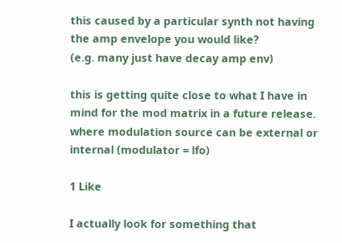this caused by a particular synth not having the amp envelope you would like?
(e.g. many just have decay amp env)

this is getting quite close to what I have in mind for the mod matrix in a future release.
where modulation source can be external or internal (modulator = lfo)

1 Like

I actually look for something that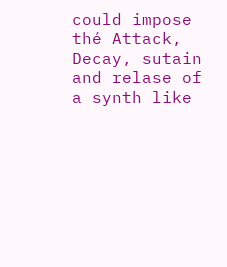could impose thé Attack, Decay, sutain and relase of a synth like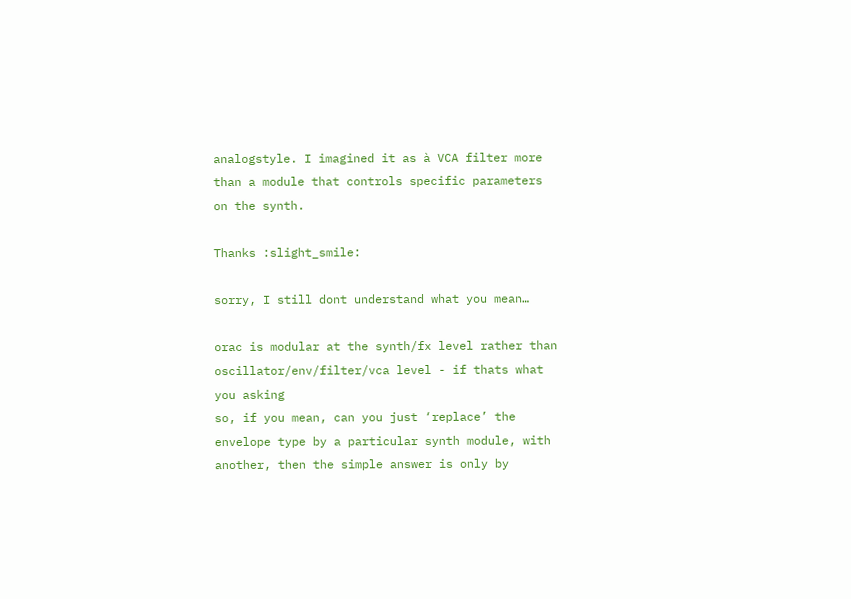analogstyle. I imagined it as à VCA filter more than a module that controls specific parameters on the synth.

Thanks :slight_smile:

sorry, I still dont understand what you mean…

orac is modular at the synth/fx level rather than oscillator/env/filter/vca level - if thats what you asking
so, if you mean, can you just ‘replace’ the envelope type by a particular synth module, with another, then the simple answer is only by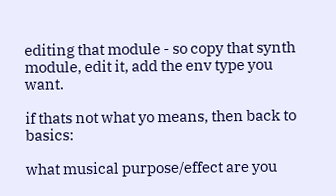editing that module - so copy that synth module, edit it, add the env type you want.

if thats not what yo means, then back to basics:

what musical purpose/effect are you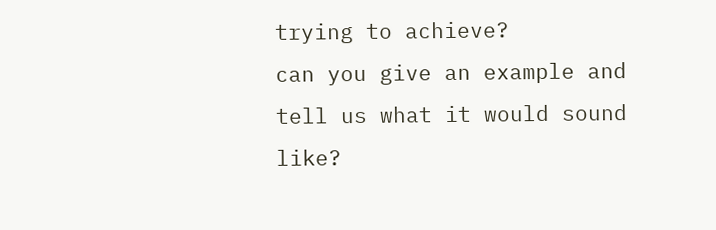trying to achieve?
can you give an example and tell us what it would sound like?